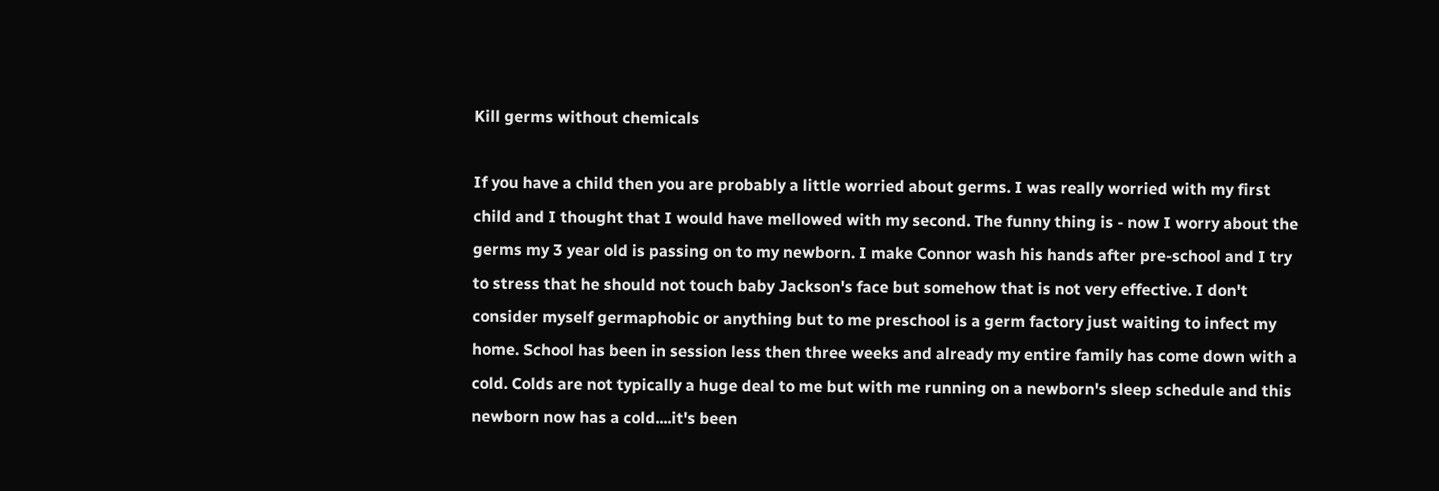Kill germs without chemicals

If you have a child then you are probably a little worried about germs. I was really worried with my first child and I thought that I would have mellowed with my second. The funny thing is - now I worry about the germs my 3 year old is passing on to my newborn. I make Connor wash his hands after pre-school and I try to stress that he should not touch baby Jackson's face but somehow that is not very effective. I don't consider myself germaphobic or anything but to me preschool is a germ factory just waiting to infect my home. School has been in session less then three weeks and already my entire family has come down with a cold. Colds are not typically a huge deal to me but with me running on a newborn's sleep schedule and this newborn now has a cold....it's been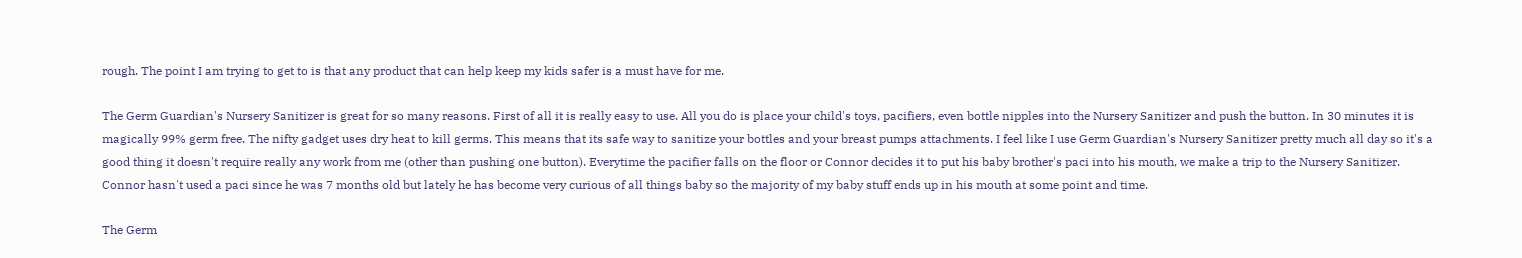rough. The point I am trying to get to is that any product that can help keep my kids safer is a must have for me.

The Germ Guardian's Nursery Sanitizer is great for so many reasons. First of all it is really easy to use. All you do is place your child's toys, pacifiers, even bottle nipples into the Nursery Sanitizer and push the button. In 30 minutes it is magically 99% germ free. The nifty gadget uses dry heat to kill germs. This means that its safe way to sanitize your bottles and your breast pumps attachments. I feel like I use Germ Guardian's Nursery Sanitizer pretty much all day so it's a good thing it doesn't require really any work from me (other than pushing one button). Everytime the pacifier falls on the floor or Connor decides it to put his baby brother's paci into his mouth, we make a trip to the Nursery Sanitizer. Connor hasn't used a paci since he was 7 months old but lately he has become very curious of all things baby so the majority of my baby stuff ends up in his mouth at some point and time.

The Germ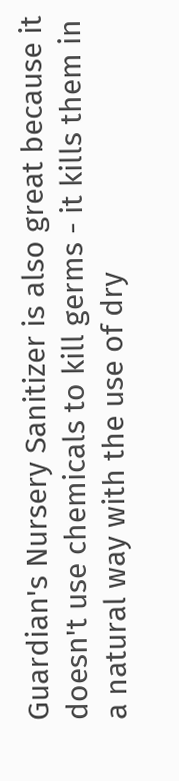Guardian's Nursery Sanitizer is also great because it doesn't use chemicals to kill germs - it kills them in a natural way with the use of dry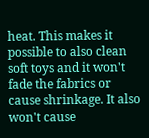heat. This makes it possible to also clean soft toys and it won't fade the fabrics or cause shrinkage. It also won't cause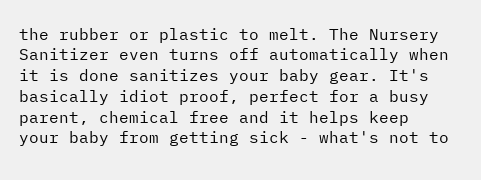the rubber or plastic to melt. The Nursery Sanitizer even turns off automatically when it is done sanitizes your baby gear. It's basically idiot proof, perfect for a busy parent, chemical free and it helps keep your baby from getting sick - what's not to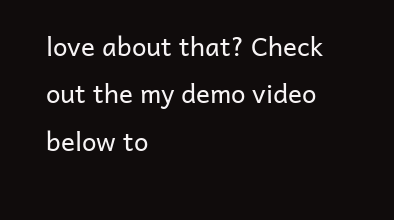love about that? Check out the my demo video below to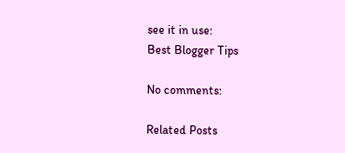see it in use:
Best Blogger Tips

No comments:

Related Posts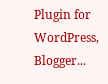Plugin for WordPress, Blogger...